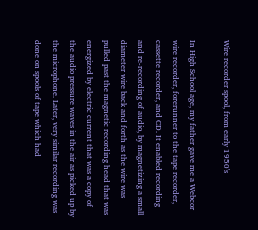Wire recorder spool, from early 1950's

In High School age, my father gave me a Webcor wire recorder, forerunner to the tape recorder, cassette recorder, and CD. It enabled recording and re-recording of audio, by magnetizing a small diameter wire back and forth as the wire was pulled past the magnetic recording head that was energized by electric current that was a copy of the audio pressure waves in the air as picked up by the microphone. Later, very similar recording was done on spools of tape which had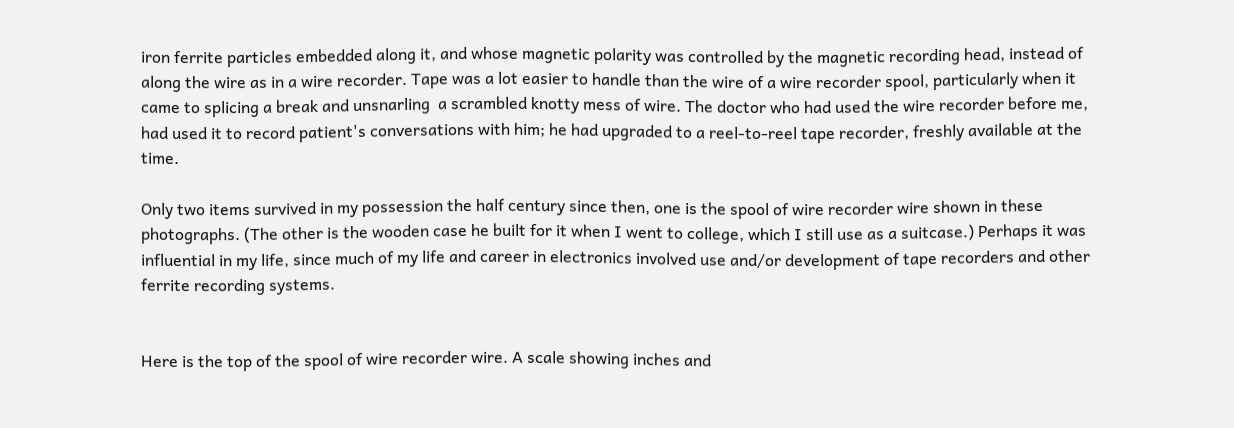iron ferrite particles embedded along it, and whose magnetic polarity was controlled by the magnetic recording head, instead of along the wire as in a wire recorder. Tape was a lot easier to handle than the wire of a wire recorder spool, particularly when it came to splicing a break and unsnarling  a scrambled knotty mess of wire. The doctor who had used the wire recorder before me, had used it to record patient's conversations with him; he had upgraded to a reel-to-reel tape recorder, freshly available at the time.

Only two items survived in my possession the half century since then, one is the spool of wire recorder wire shown in these photographs. (The other is the wooden case he built for it when I went to college, which I still use as a suitcase.) Perhaps it was influential in my life, since much of my life and career in electronics involved use and/or development of tape recorders and other ferrite recording systems.


Here is the top of the spool of wire recorder wire. A scale showing inches and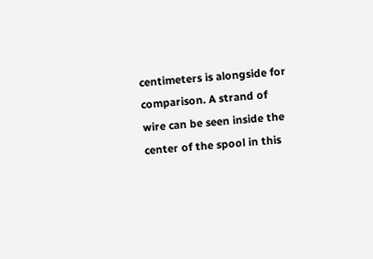centimeters is alongside for comparison. A strand of wire can be seen inside the center of the spool in this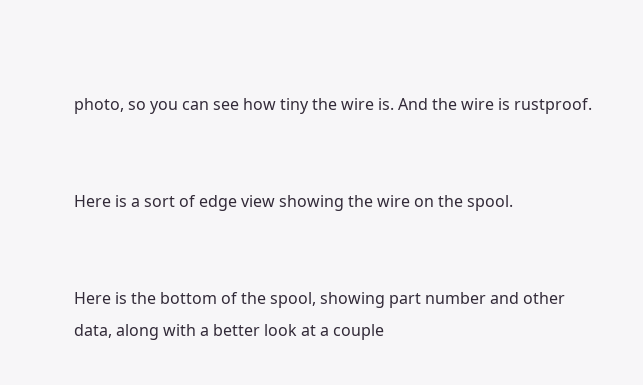photo, so you can see how tiny the wire is. And the wire is rustproof.


Here is a sort of edge view showing the wire on the spool.


Here is the bottom of the spool, showing part number and other data, along with a better look at a couple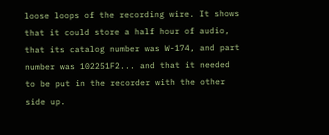loose loops of the recording wire. It shows that it could store a half hour of audio, that its catalog number was W-174, and part number was 102251F2... and that it needed to be put in the recorder with the other side up.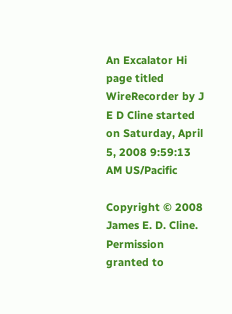An Excalator Hi page titled WireRecorder by J E D Cline started on Saturday, April 5, 2008 9:59:13 AM US/Pacific

Copyright © 2008 James E. D. Cline. Permission granted to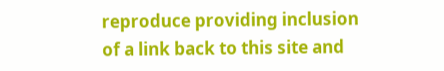reproduce providing inclusion of a link back to this site and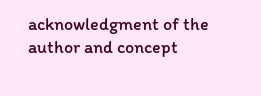acknowledgment of the author and concept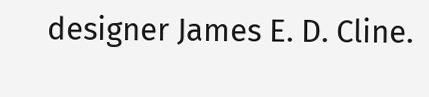designer James E. D. Cline.